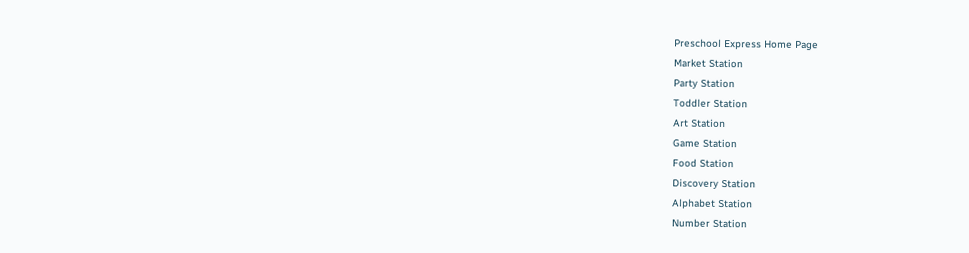Preschool Express Home Page
Market Station
Party Station
Toddler Station
Art Station
Game Station
Food Station
Discovery Station
Alphabet Station
Number Station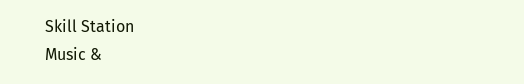Skill Station
Music &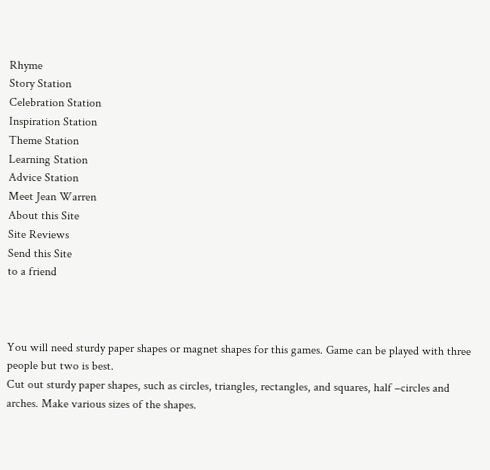Rhyme
Story Station
Celebration Station
Inspiration Station
Theme Station
Learning Station
Advice Station
Meet Jean Warren
About this Site
Site Reviews
Send this Site
to a friend



You will need sturdy paper shapes or magnet shapes for this games. Game can be played with three people but two is best.
Cut out sturdy paper shapes, such as circles, triangles, rectangles, and squares, half –circles and arches. Make various sizes of the shapes.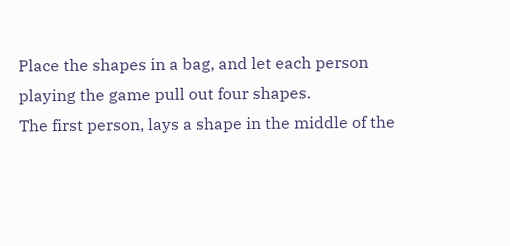Place the shapes in a bag, and let each person playing the game pull out four shapes.
The first person, lays a shape in the middle of the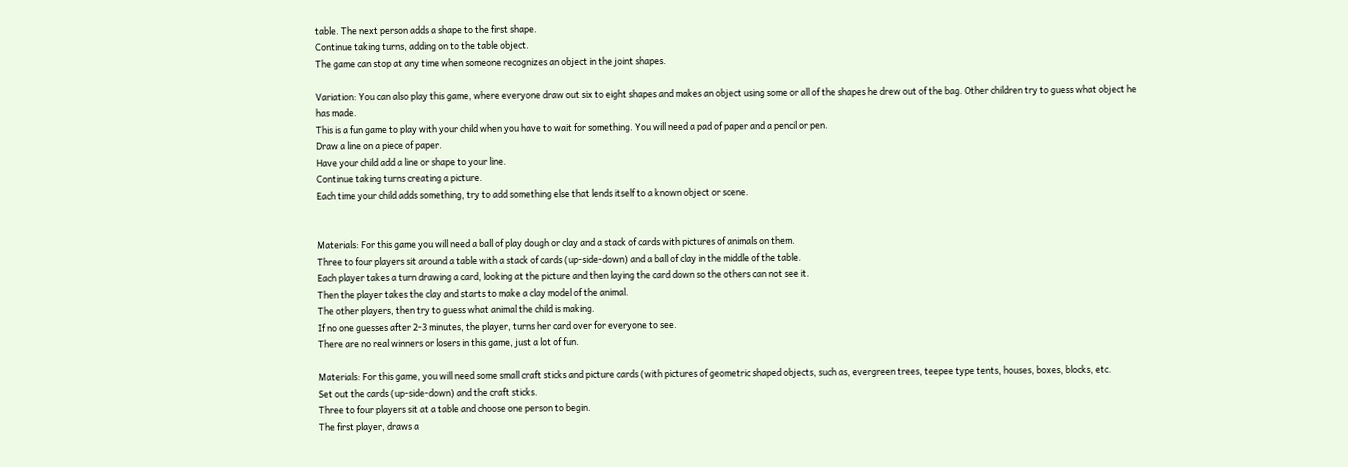table. The next person adds a shape to the first shape.
Continue taking turns, adding on to the table object.
The game can stop at any time when someone recognizes an object in the joint shapes.

Variation: You can also play this game, where everyone draw out six to eight shapes and makes an object using some or all of the shapes he drew out of the bag. Other children try to guess what object he has made.
This is a fun game to play with your child when you have to wait for something. You will need a pad of paper and a pencil or pen.
Draw a line on a piece of paper.
Have your child add a line or shape to your line.
Continue taking turns creating a picture.
Each time your child adds something, try to add something else that lends itself to a known object or scene.


Materials: For this game you will need a ball of play dough or clay and a stack of cards with pictures of animals on them.
Three to four players sit around a table with a stack of cards (up-side-down) and a ball of clay in the middle of the table.
Each player takes a turn drawing a card, looking at the picture and then laying the card down so the others can not see it.
Then the player takes the clay and starts to make a clay model of the animal.
The other players, then try to guess what animal the child is making.
If no one guesses after 2-3 minutes, the player, turns her card over for everyone to see.
There are no real winners or losers in this game, just a lot of fun.

Materials: For this game, you will need some small craft sticks and picture cards (with pictures of geometric shaped objects, such as, evergreen trees, teepee type tents, houses, boxes, blocks, etc.
Set out the cards (up-side-down) and the craft sticks.
Three to four players sit at a table and choose one person to begin.
The first player, draws a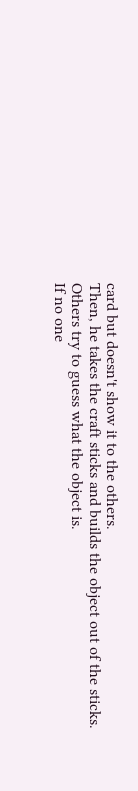card but doesn't show it to the others.
Then, he takes the craft sticks and builds the object out of the sticks.
Others try to guess what the object is.
If no one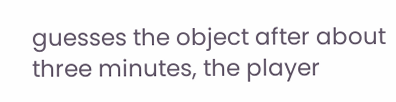guesses the object after about three minutes, the player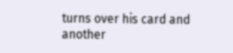turns over his card and another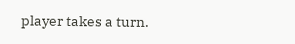player takes a turn.